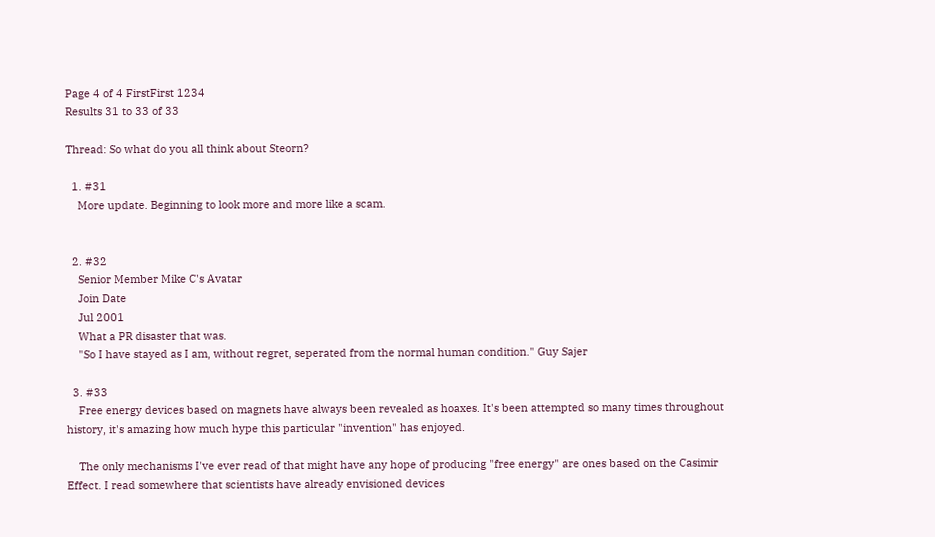Page 4 of 4 FirstFirst 1234
Results 31 to 33 of 33

Thread: So what do you all think about Steorn?

  1. #31
    More update. Beginning to look more and more like a scam.


  2. #32
    Senior Member Mike C's Avatar
    Join Date
    Jul 2001
    What a PR disaster that was.
    "So I have stayed as I am, without regret, seperated from the normal human condition." Guy Sajer

  3. #33
    Free energy devices based on magnets have always been revealed as hoaxes. It's been attempted so many times throughout history, it's amazing how much hype this particular "invention" has enjoyed.

    The only mechanisms I've ever read of that might have any hope of producing "free energy" are ones based on the Casimir Effect. I read somewhere that scientists have already envisioned devices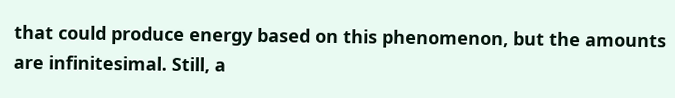that could produce energy based on this phenomenon, but the amounts are infinitesimal. Still, a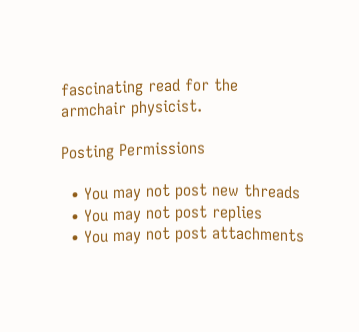fascinating read for the armchair physicist.

Posting Permissions

  • You may not post new threads
  • You may not post replies
  • You may not post attachments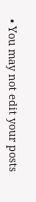• You may not edit your posts